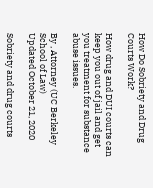How Do Sobriety and Drug Courts Work?

How drug and DUI courts can keep you out of jail and get you treatment for substance abuse issues.

By , Attorney (UC Berkeley School of Law)
Updated October 21, 2020

Sobriety and drug courts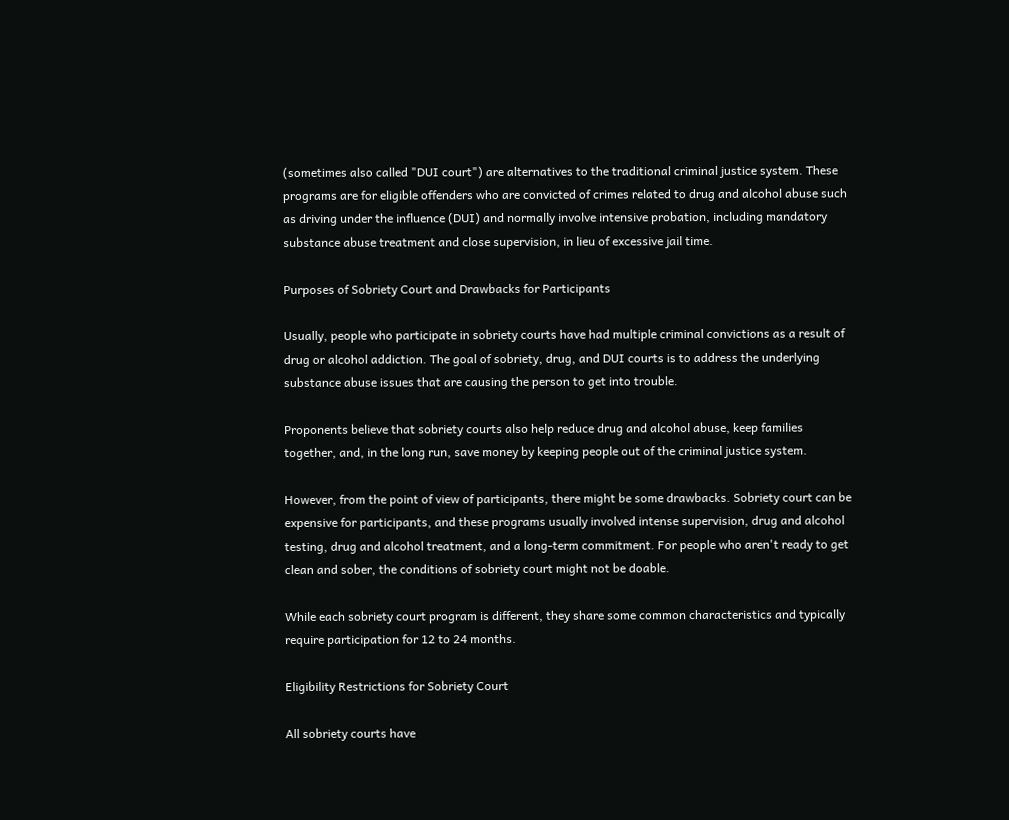(sometimes also called "DUI court") are alternatives to the traditional criminal justice system. These programs are for eligible offenders who are convicted of crimes related to drug and alcohol abuse such as driving under the influence (DUI) and normally involve intensive probation, including mandatory substance abuse treatment and close supervision, in lieu of excessive jail time.

Purposes of Sobriety Court and Drawbacks for Participants

Usually, people who participate in sobriety courts have had multiple criminal convictions as a result of drug or alcohol addiction. The goal of sobriety, drug, and DUI courts is to address the underlying substance abuse issues that are causing the person to get into trouble.

Proponents believe that sobriety courts also help reduce drug and alcohol abuse, keep families together, and, in the long run, save money by keeping people out of the criminal justice system.

However, from the point of view of participants, there might be some drawbacks. Sobriety court can be expensive for participants, and these programs usually involved intense supervision, drug and alcohol testing, drug and alcohol treatment, and a long-term commitment. For people who aren't ready to get clean and sober, the conditions of sobriety court might not be doable.

While each sobriety court program is different, they share some common characteristics and typically require participation for 12 to 24 months.

Eligibility Restrictions for Sobriety Court

All sobriety courts have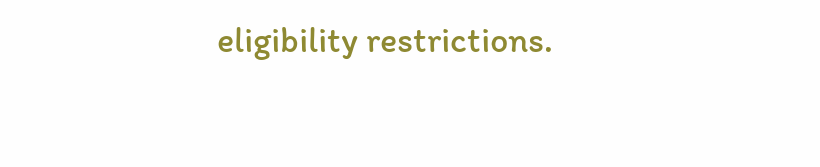eligibility restrictions.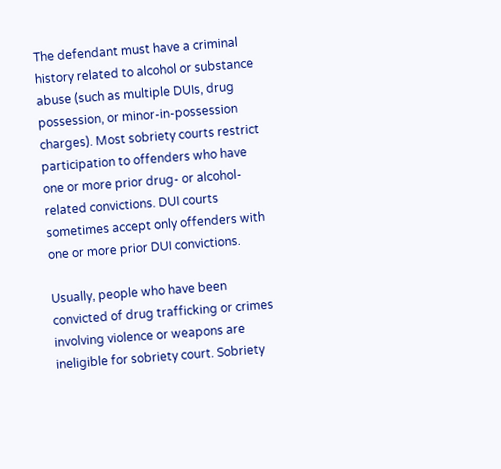The defendant must have a criminal history related to alcohol or substance abuse (such as multiple DUIs, drug possession, or minor-in-possession charges). Most sobriety courts restrict participation to offenders who have one or more prior drug- or alcohol-related convictions. DUI courts sometimes accept only offenders with one or more prior DUI convictions.

Usually, people who have been convicted of drug trafficking or crimes involving violence or weapons are ineligible for sobriety court. Sobriety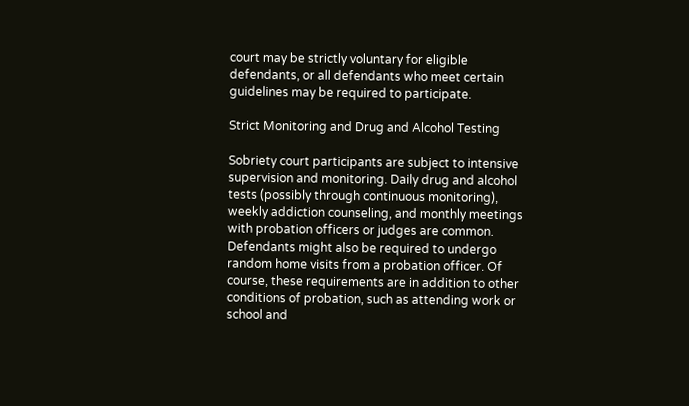court may be strictly voluntary for eligible defendants, or all defendants who meet certain guidelines may be required to participate.

Strict Monitoring and Drug and Alcohol Testing

Sobriety court participants are subject to intensive supervision and monitoring. Daily drug and alcohol tests (possibly through continuous monitoring), weekly addiction counseling, and monthly meetings with probation officers or judges are common. Defendants might also be required to undergo random home visits from a probation officer. Of course, these requirements are in addition to other conditions of probation, such as attending work or school and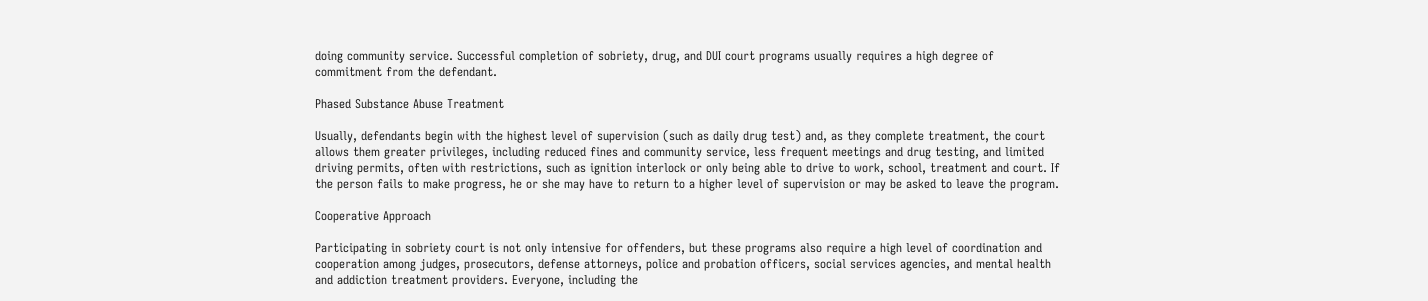doing community service. Successful completion of sobriety, drug, and DUI court programs usually requires a high degree of commitment from the defendant.

Phased Substance Abuse Treatment

Usually, defendants begin with the highest level of supervision (such as daily drug test) and, as they complete treatment, the court allows them greater privileges, including reduced fines and community service, less frequent meetings and drug testing, and limited driving permits, often with restrictions, such as ignition interlock or only being able to drive to work, school, treatment and court. If the person fails to make progress, he or she may have to return to a higher level of supervision or may be asked to leave the program.

Cooperative Approach

Participating in sobriety court is not only intensive for offenders, but these programs also require a high level of coordination and cooperation among judges, prosecutors, defense attorneys, police and probation officers, social services agencies, and mental health and addiction treatment providers. Everyone, including the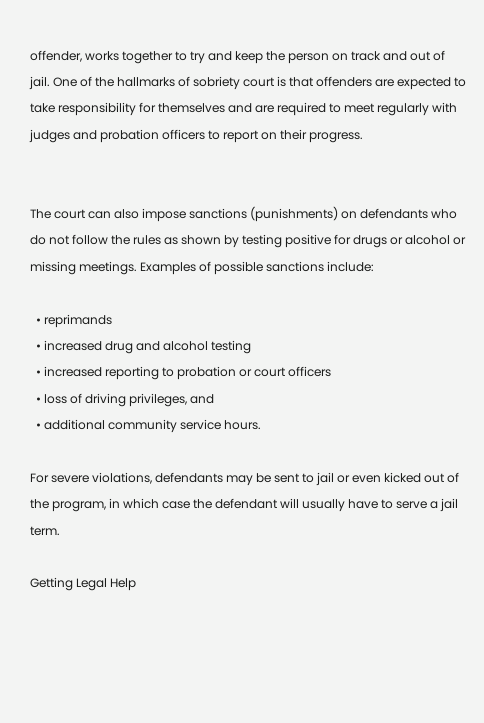offender, works together to try and keep the person on track and out of jail. One of the hallmarks of sobriety court is that offenders are expected to take responsibility for themselves and are required to meet regularly with judges and probation officers to report on their progress.


The court can also impose sanctions (punishments) on defendants who do not follow the rules as shown by testing positive for drugs or alcohol or missing meetings. Examples of possible sanctions include:

  • reprimands
  • increased drug and alcohol testing
  • increased reporting to probation or court officers
  • loss of driving privileges, and
  • additional community service hours.

For severe violations, defendants may be sent to jail or even kicked out of the program, in which case the defendant will usually have to serve a jail term.

Getting Legal Help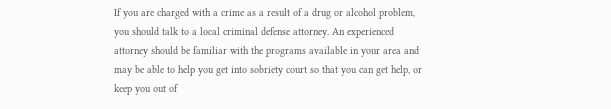If you are charged with a crime as a result of a drug or alcohol problem, you should talk to a local criminal defense attorney. An experienced attorney should be familiar with the programs available in your area and may be able to help you get into sobriety court so that you can get help, or keep you out of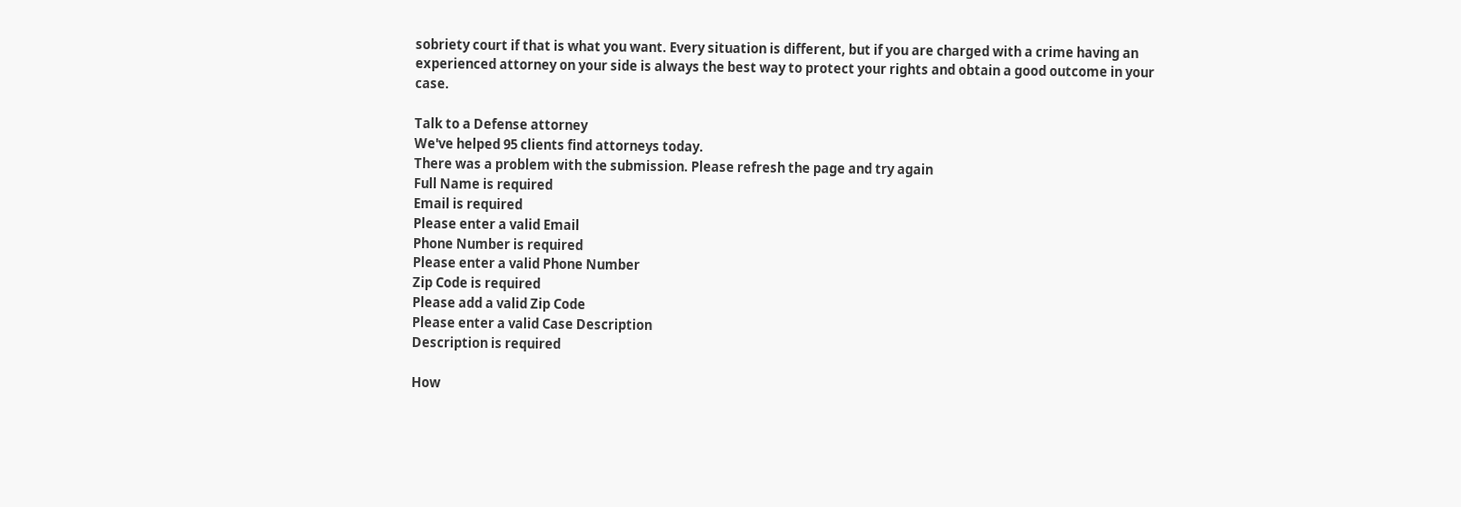sobriety court if that is what you want. Every situation is different, but if you are charged with a crime having an experienced attorney on your side is always the best way to protect your rights and obtain a good outcome in your case.

Talk to a Defense attorney
We've helped 95 clients find attorneys today.
There was a problem with the submission. Please refresh the page and try again
Full Name is required
Email is required
Please enter a valid Email
Phone Number is required
Please enter a valid Phone Number
Zip Code is required
Please add a valid Zip Code
Please enter a valid Case Description
Description is required

How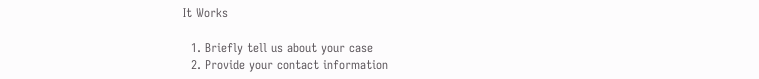It Works

  1. Briefly tell us about your case
  2. Provide your contact information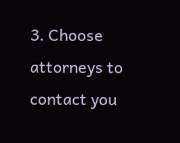3. Choose attorneys to contact you